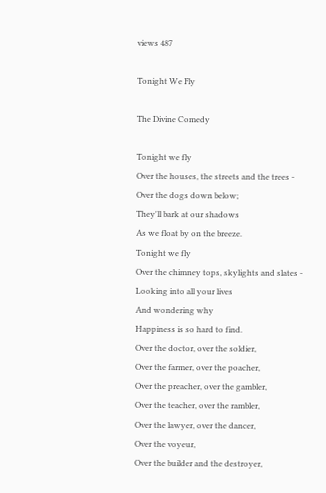views 487

Tonight We Fly

The Divine Comedy

Tonight we fly
Over the houses, the streets and the trees -
Over the dogs down below;
They'll bark at our shadows
As we float by on the breeze.
Tonight we fly
Over the chimney tops, skylights and slates -
Looking into all your lives
And wondering why
Happiness is so hard to find.
Over the doctor, over the soldier,
Over the farmer, over the poacher,
Over the preacher, over the gambler,
Over the teacher, over the rambler,
Over the lawyer, over the dancer,
Over the voyeur,
Over the builder and the destroyer,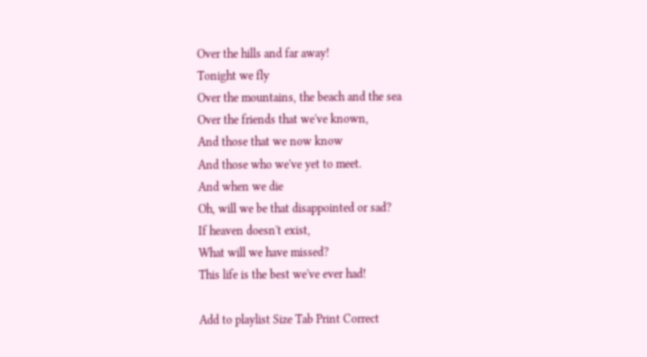Over the hills and far away!
Tonight we fly
Over the mountains, the beach and the sea
Over the friends that we've known,
And those that we now know
And those who we've yet to meet.
And when we die
Oh, will we be that disappointed or sad?
If heaven doesn't exist,
What will we have missed?
This life is the best we've ever had!

Add to playlist Size Tab Print Correct